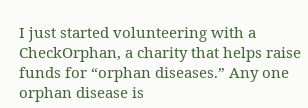I just started volunteering with a CheckOrphan, a charity that helps raise funds for “orphan diseases.” Any one orphan disease is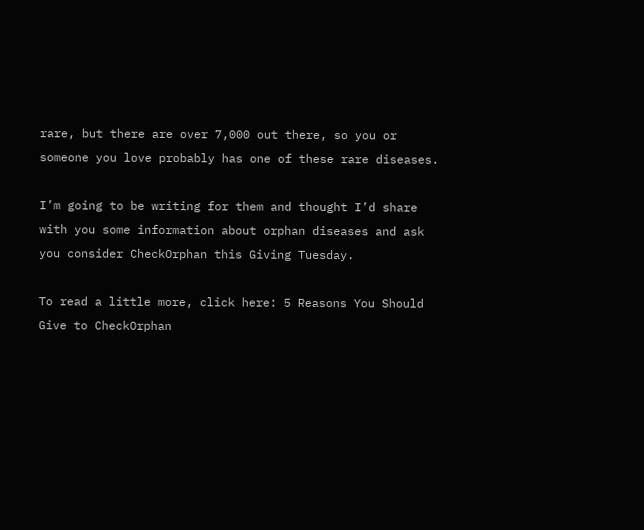rare, but there are over 7,000 out there, so you or someone you love probably has one of these rare diseases.

I’m going to be writing for them and thought I’d share with you some information about orphan diseases and ask you consider CheckOrphan this Giving Tuesday.

To read a little more, click here: 5 Reasons You Should Give to CheckOrphan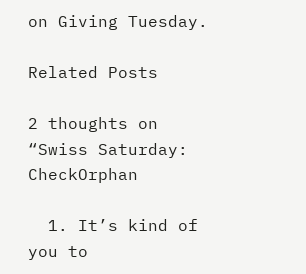on Giving Tuesday.

Related Posts

2 thoughts on “Swiss Saturday: CheckOrphan

  1. It’s kind of you to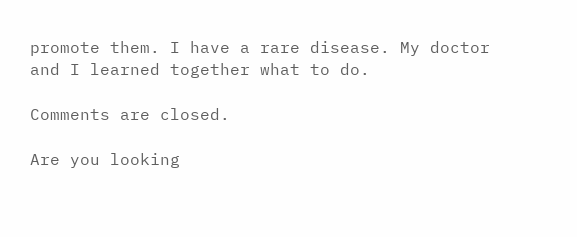promote them. I have a rare disease. My doctor and I learned together what to do.

Comments are closed.

Are you looking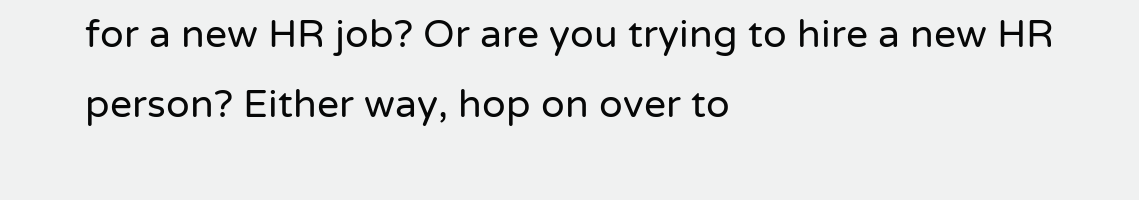for a new HR job? Or are you trying to hire a new HR person? Either way, hop on over to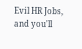Evil HR Jobs, and you'll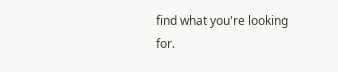find what you're looking for.